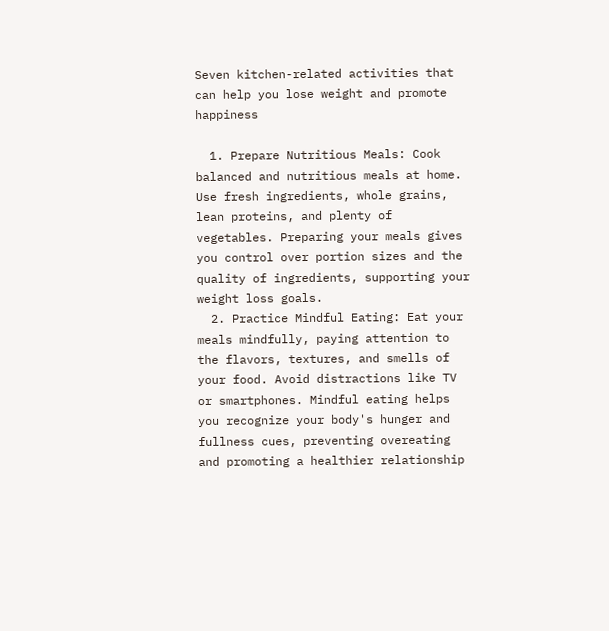Seven kitchen-related activities that can help you lose weight and promote happiness

  1. Prepare Nutritious Meals: Cook balanced and nutritious meals at home. Use fresh ingredients, whole grains, lean proteins, and plenty of vegetables. Preparing your meals gives you control over portion sizes and the quality of ingredients, supporting your weight loss goals.
  2. Practice Mindful Eating: Eat your meals mindfully, paying attention to the flavors, textures, and smells of your food. Avoid distractions like TV or smartphones. Mindful eating helps you recognize your body's hunger and fullness cues, preventing overeating and promoting a healthier relationship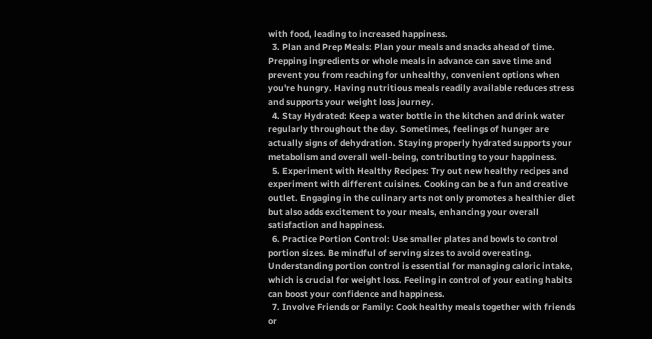with food, leading to increased happiness.
  3. Plan and Prep Meals: Plan your meals and snacks ahead of time. Prepping ingredients or whole meals in advance can save time and prevent you from reaching for unhealthy, convenient options when you're hungry. Having nutritious meals readily available reduces stress and supports your weight loss journey.
  4. Stay Hydrated: Keep a water bottle in the kitchen and drink water regularly throughout the day. Sometimes, feelings of hunger are actually signs of dehydration. Staying properly hydrated supports your metabolism and overall well-being, contributing to your happiness.
  5. Experiment with Healthy Recipes: Try out new healthy recipes and experiment with different cuisines. Cooking can be a fun and creative outlet. Engaging in the culinary arts not only promotes a healthier diet but also adds excitement to your meals, enhancing your overall satisfaction and happiness.
  6. Practice Portion Control: Use smaller plates and bowls to control portion sizes. Be mindful of serving sizes to avoid overeating. Understanding portion control is essential for managing caloric intake, which is crucial for weight loss. Feeling in control of your eating habits can boost your confidence and happiness.
  7. Involve Friends or Family: Cook healthy meals together with friends or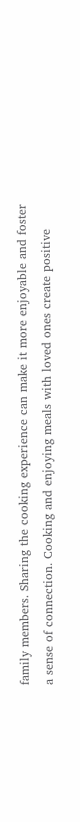family members. Sharing the cooking experience can make it more enjoyable and foster a sense of connection. Cooking and enjoying meals with loved ones create positive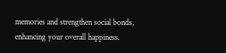memories and strengthen social bonds, enhancing your overall happiness.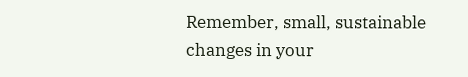Remember, small, sustainable changes in your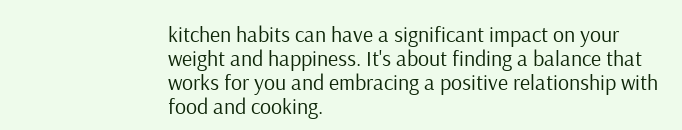kitchen habits can have a significant impact on your weight and happiness. It's about finding a balance that works for you and embracing a positive relationship with food and cooking.